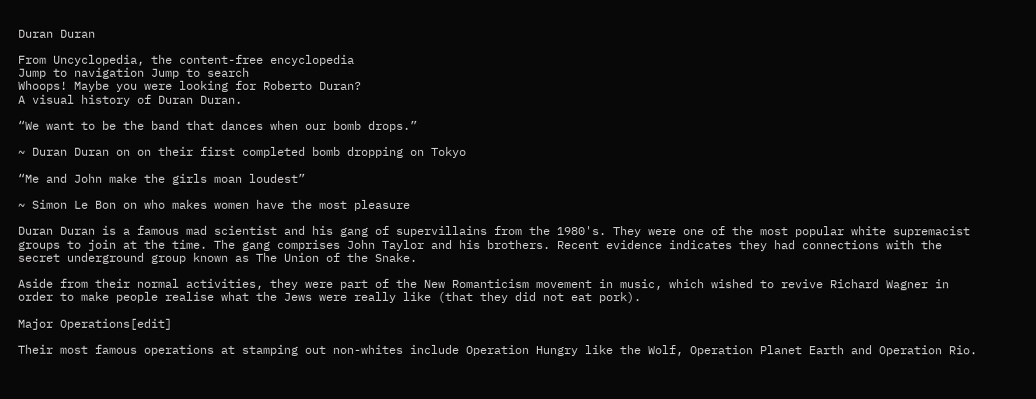Duran Duran

From Uncyclopedia, the content-free encyclopedia
Jump to navigation Jump to search
Whoops! Maybe you were looking for Roberto Duran?
A visual history of Duran Duran.

“We want to be the band that dances when our bomb drops.”

~ Duran Duran on on their first completed bomb dropping on Tokyo

“Me and John make the girls moan loudest”

~ Simon Le Bon on who makes women have the most pleasure

Duran Duran is a famous mad scientist and his gang of supervillains from the 1980's. They were one of the most popular white supremacist groups to join at the time. The gang comprises John Taylor and his brothers. Recent evidence indicates they had connections with the secret underground group known as The Union of the Snake.

Aside from their normal activities, they were part of the New Romanticism movement in music, which wished to revive Richard Wagner in order to make people realise what the Jews were really like (that they did not eat pork).

Major Operations[edit]

Their most famous operations at stamping out non-whites include Operation Hungry like the Wolf, Operation Planet Earth and Operation Rio.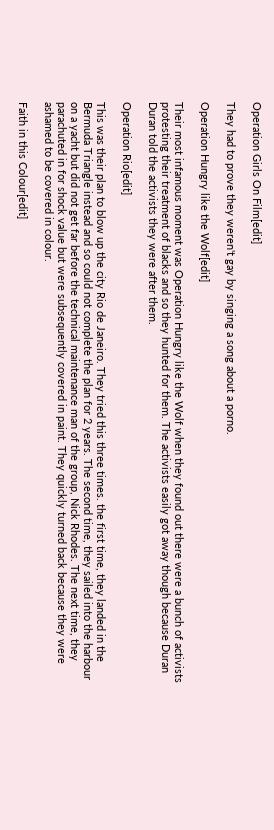Operation Girls On Film[edit]

They had to prove they weren't gay by singing a song about a porno.

Operation Hungry like the Wolf[edit]

Their most infamous moment was Operation Hungry like the Wolf when they found out there were a bunch of activists protesting their treatment of blacks and so they hunted for them. The activists easily got away though because Duran Duran told the activists they were after them.

Operation Rio[edit]

This was their plan to blow up the city Rio de Janeiro. They tried this three times. the first time, they landed in the Bermuda Triangle instead and so could not complete the plan for 2 years. The second time, they sailed into the harbour on a yacht but did not get far before the technical maintenance man of the group, Nick Rhodes. The next time, they parachuted in for shock value but were subsequently covered in paint. They quickly turned back because they were ashamed to be covered in colour.

Faith in this Colour[edit]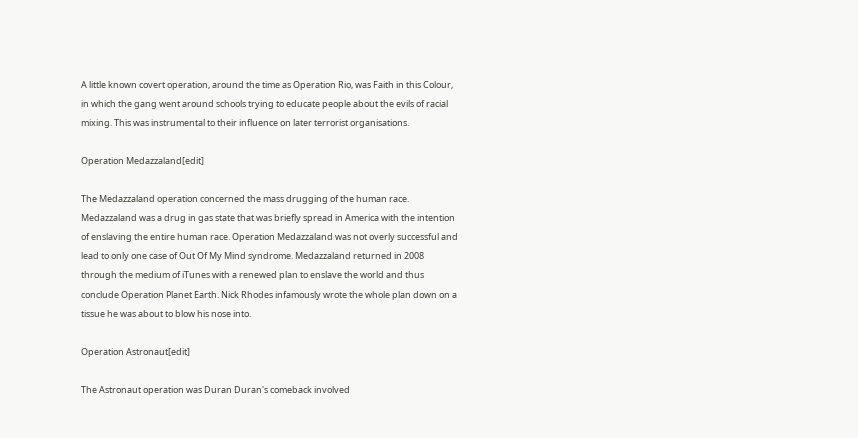A little known covert operation, around the time as Operation Rio, was Faith in this Colour, in which the gang went around schools trying to educate people about the evils of racial mixing. This was instrumental to their influence on later terrorist organisations.

Operation Medazzaland[edit]

The Medazzaland operation concerned the mass drugging of the human race. Medazzaland was a drug in gas state that was briefly spread in America with the intention of enslaving the entire human race. Operation Medazzaland was not overly successful and lead to only one case of Out Of My Mind syndrome. Medazzaland returned in 2008 through the medium of iTunes with a renewed plan to enslave the world and thus conclude Operation Planet Earth. Nick Rhodes infamously wrote the whole plan down on a tissue he was about to blow his nose into.

Operation Astronaut[edit]

The Astronaut operation was Duran Duran's comeback involved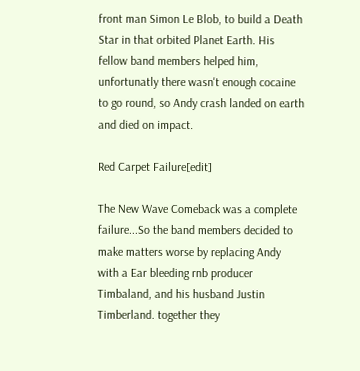front man Simon Le Blob, to build a Death Star in that orbited Planet Earth. His fellow band members helped him, unfortunatly there wasn't enough cocaine to go round, so Andy crash landed on earth and died on impact.

Red Carpet Failure[edit]

The New Wave Comeback was a complete failure...So the band members decided to make matters worse by replacing Andy with a Ear bleeding rnb producer Timbaland, and his husband Justin Timberland. together they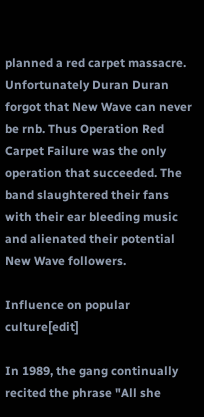planned a red carpet massacre. Unfortunately Duran Duran forgot that New Wave can never be rnb. Thus Operation Red Carpet Failure was the only operation that succeeded. The band slaughtered their fans with their ear bleeding music and alienated their potential New Wave followers.

Influence on popular culture[edit]

In 1989, the gang continually recited the phrase "All she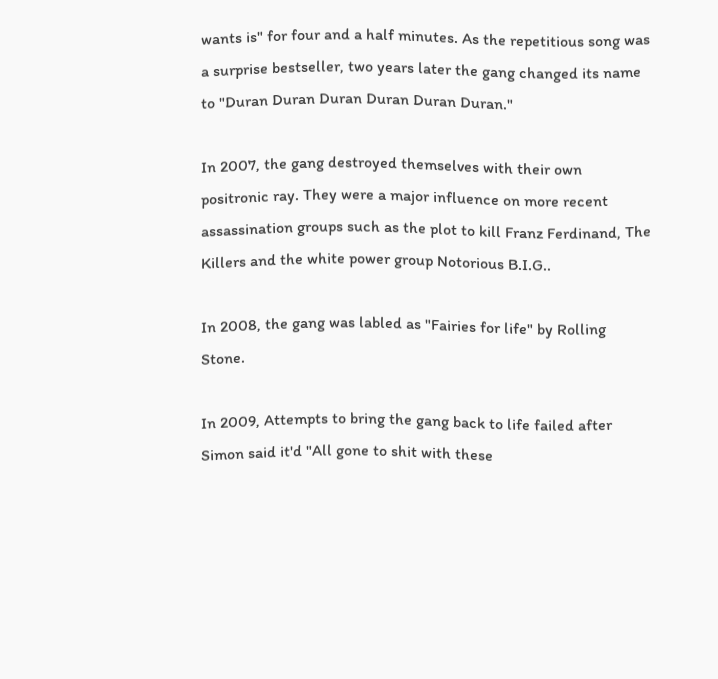wants is" for four and a half minutes. As the repetitious song was a surprise bestseller, two years later the gang changed its name to "Duran Duran Duran Duran Duran Duran."

In 2007, the gang destroyed themselves with their own positronic ray. They were a major influence on more recent assassination groups such as the plot to kill Franz Ferdinand, The Killers and the white power group Notorious B.I.G..

In 2008, the gang was labled as "Fairies for life" by Rolling Stone.

In 2009, Attempts to bring the gang back to life failed after Simon said it'd "All gone to shit with these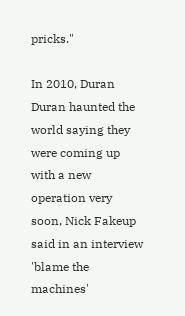pricks."

In 2010, Duran Duran haunted the world saying they were coming up with a new operation very soon, Nick Fakeup said in an interview 'blame the machines'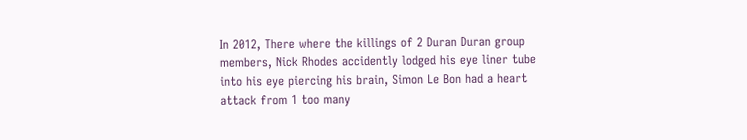In 2012, There where the killings of 2 Duran Duran group members, Nick Rhodes accidently lodged his eye liner tube into his eye piercing his brain, Simon Le Bon had a heart attack from 1 too many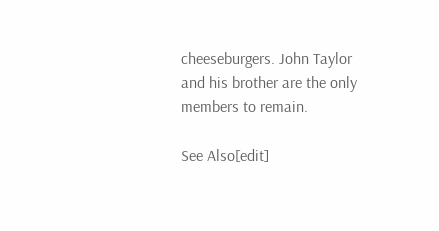cheeseburgers. John Taylor and his brother are the only members to remain.

See Also[edit]